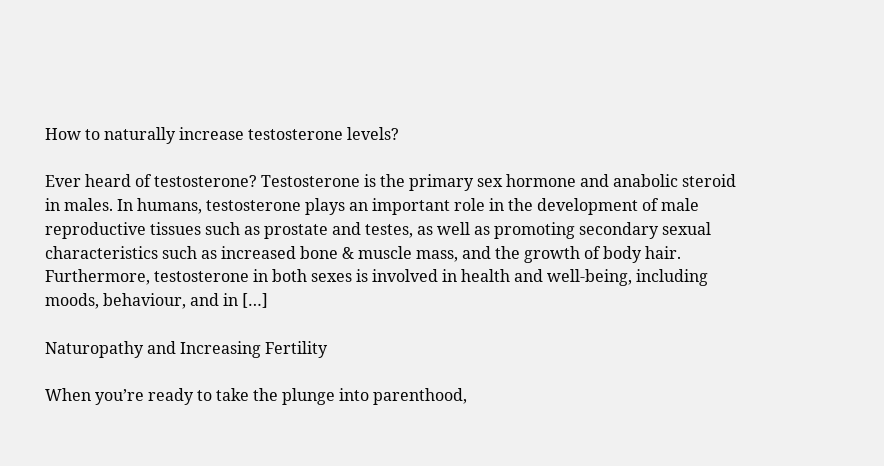How to naturally increase testosterone levels?

Ever heard of testosterone? Testosterone is the primary sex hormone and anabolic steroid in males. In humans, testosterone plays an important role in the development of male reproductive tissues such as prostate and testes, as well as promoting secondary sexual characteristics such as increased bone & muscle mass, and the growth of body hair. Furthermore, testosterone in both sexes is involved in health and well-being, including moods, behaviour, and in […]

Naturopathy and Increasing Fertility

When you’re ready to take the plunge into parenthood,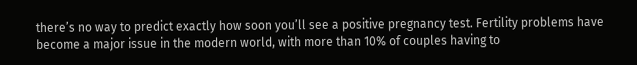there’s no way to predict exactly how soon you’ll see a positive pregnancy test. Fertility problems have become a major issue in the modern world, with more than 10% of couples having to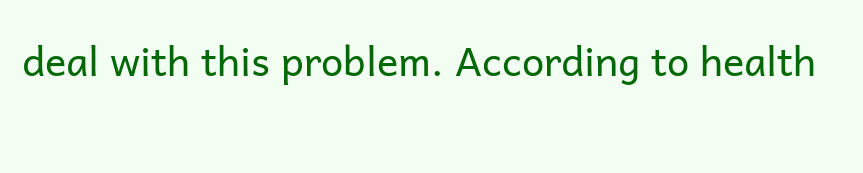deal with this problem. According to health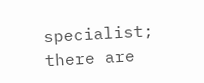specialist; there are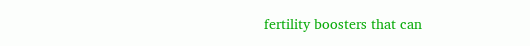fertility boosters that can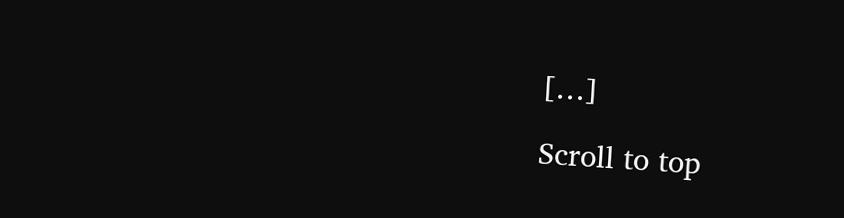[…]

Scroll to top